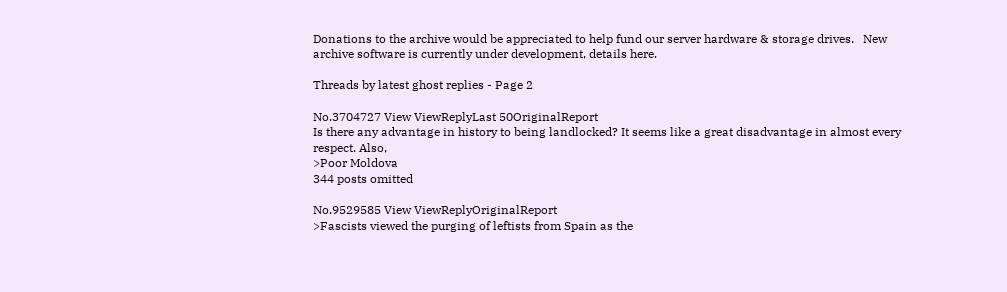Donations to the archive would be appreciated to help fund our server hardware & storage drives.   New archive software is currently under development, details here.

Threads by latest ghost replies - Page 2

No.3704727 View ViewReplyLast 50OriginalReport
Is there any advantage in history to being landlocked? It seems like a great disadvantage in almost every respect. Also,
>Poor Moldova
344 posts omitted

No.9529585 View ViewReplyOriginalReport
>Fascists viewed the purging of leftists from Spain as the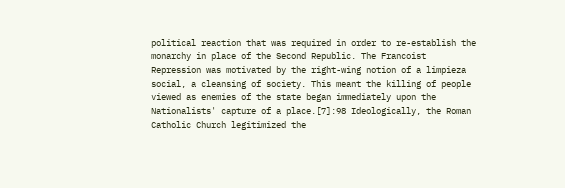political reaction that was required in order to re-establish the monarchy in place of the Second Republic. The Francoist Repression was motivated by the right-wing notion of a limpieza social, a cleansing of society. This meant the killing of people viewed as enemies of the state began immediately upon the Nationalists' capture of a place.[7]:98 Ideologically, the Roman Catholic Church legitimized the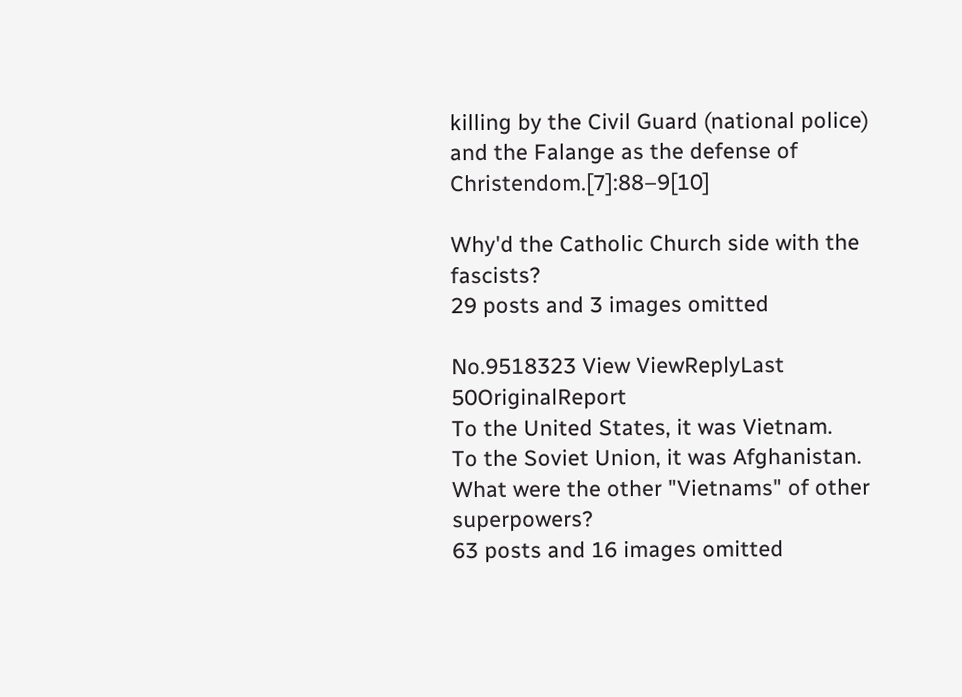killing by the Civil Guard (national police) and the Falange as the defense of Christendom.[7]:88–9[10]

Why'd the Catholic Church side with the fascists?
29 posts and 3 images omitted

No.9518323 View ViewReplyLast 50OriginalReport
To the United States, it was Vietnam.
To the Soviet Union, it was Afghanistan.
What were the other "Vietnams" of other superpowers?
63 posts and 16 images omitted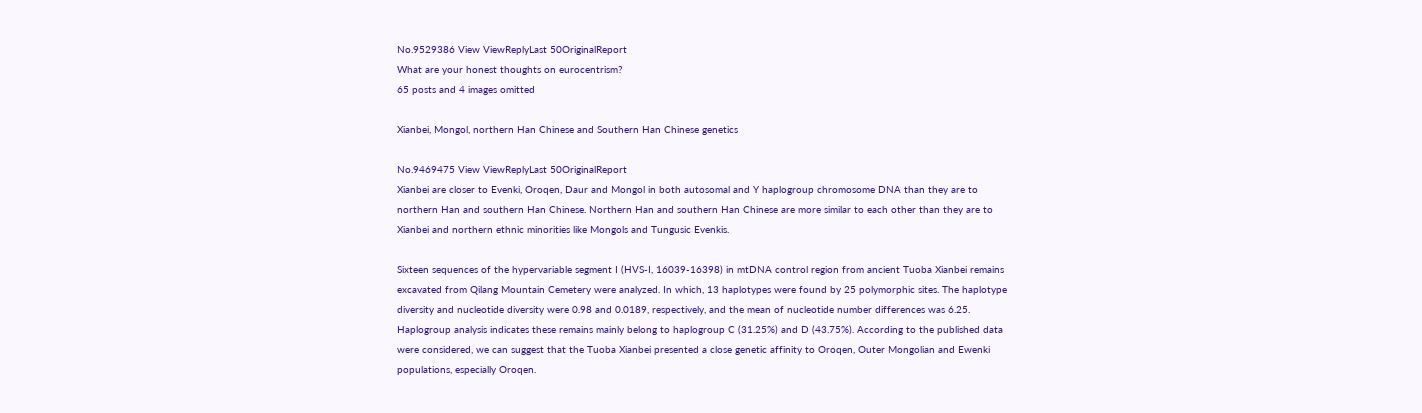No.9529386 View ViewReplyLast 50OriginalReport
What are your honest thoughts on eurocentrism?
65 posts and 4 images omitted

Xianbei, Mongol, northern Han Chinese and Southern Han Chinese genetics

No.9469475 View ViewReplyLast 50OriginalReport
Xianbei are closer to Evenki, Oroqen, Daur and Mongol in both autosomal and Y haplogroup chromosome DNA than they are to northern Han and southern Han Chinese. Northern Han and southern Han Chinese are more similar to each other than they are to Xianbei and northern ethnic minorities like Mongols and Tungusic Evenkis.

Sixteen sequences of the hypervariable segment I (HVS-I, 16039-16398) in mtDNA control region from ancient Tuoba Xianbei remains excavated from Qilang Mountain Cemetery were analyzed. In which, 13 haplotypes were found by 25 polymorphic sites. The haplotype diversity and nucleotide diversity were 0.98 and 0.0189, respectively, and the mean of nucleotide number differences was 6.25. Haplogroup analysis indicates these remains mainly belong to haplogroup C (31.25%) and D (43.75%). According to the published data were considered, we can suggest that the Tuoba Xianbei presented a close genetic affinity to Oroqen, Outer Mongolian and Ewenki populations, especially Oroqen.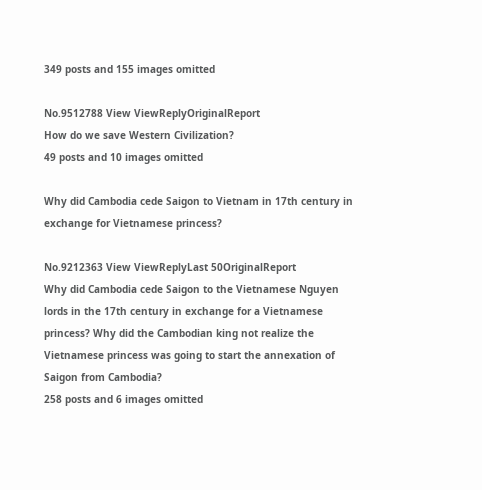349 posts and 155 images omitted

No.9512788 View ViewReplyOriginalReport
How do we save Western Civilization?
49 posts and 10 images omitted

Why did Cambodia cede Saigon to Vietnam in 17th century in exchange for Vietnamese princess?

No.9212363 View ViewReplyLast 50OriginalReport
Why did Cambodia cede Saigon to the Vietnamese Nguyen lords in the 17th century in exchange for a Vietnamese princess? Why did the Cambodian king not realize the Vietnamese princess was going to start the annexation of Saigon from Cambodia?
258 posts and 6 images omitted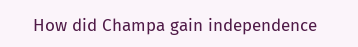How did Champa gain independence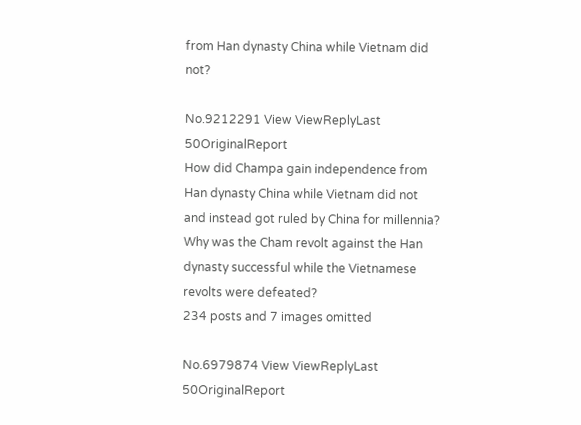from Han dynasty China while Vietnam did not?

No.9212291 View ViewReplyLast 50OriginalReport
How did Champa gain independence from Han dynasty China while Vietnam did not and instead got ruled by China for millennia? Why was the Cham revolt against the Han dynasty successful while the Vietnamese revolts were defeated?
234 posts and 7 images omitted

No.6979874 View ViewReplyLast 50OriginalReport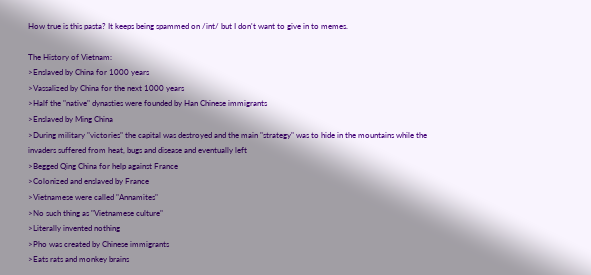How true is this pasta? It keeps being spammed on /int/ but I don't want to give in to memes.

The History of Vietnam:
>Enslaved by China for 1000 years
>Vassalized by China for the next 1000 years
>Half the "native" dynasties were founded by Han Chinese immigrants
>Enslaved by Ming China
>During military "victories" the capital was destroyed and the main "strategy" was to hide in the mountains while the invaders suffered from heat, bugs and disease and eventually left
>Begged Qing China for help against France
>Colonized and enslaved by France
>Vietnamese were called "Annamites"
>No such thing as "Vietnamese culture"
>Literally invented nothing
>Pho was created by Chinese immigrants
>Eats rats and monkey brains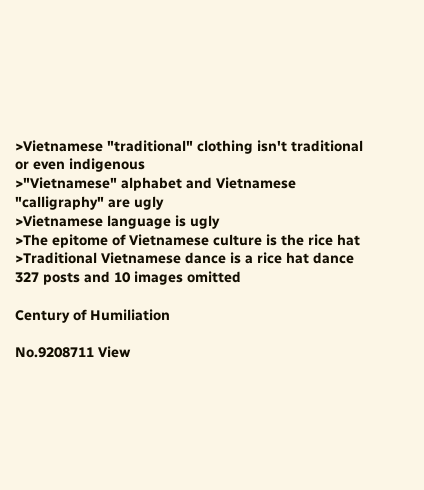>Vietnamese "traditional" clothing isn't traditional or even indigenous
>"Vietnamese" alphabet and Vietnamese "calligraphy" are ugly
>Vietnamese language is ugly
>The epitome of Vietnamese culture is the rice hat
>Traditional Vietnamese dance is a rice hat dance
327 posts and 10 images omitted

Century of Humiliation

No.9208711 View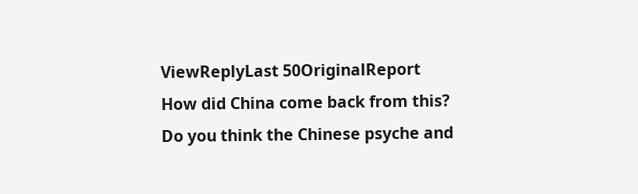ViewReplyLast 50OriginalReport
How did China come back from this? Do you think the Chinese psyche and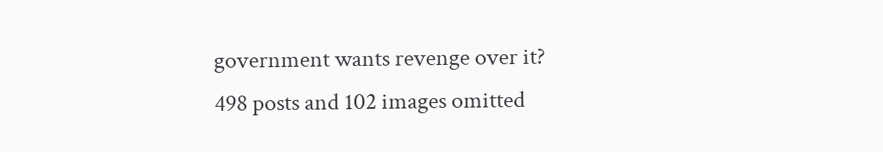government wants revenge over it?
498 posts and 102 images omitted